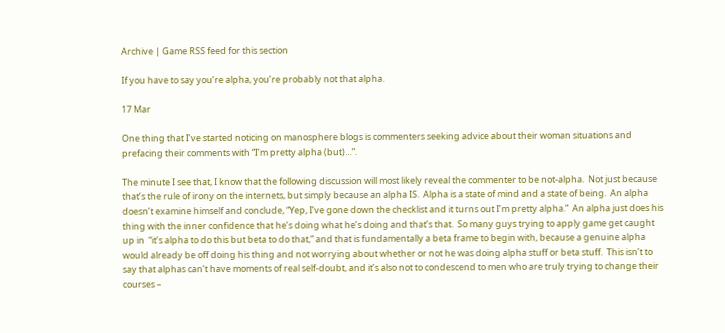Archive | Game RSS feed for this section

If you have to say you’re alpha, you’re probably not that alpha.

17 Mar

One thing that I’ve started noticing on manosphere blogs is commenters seeking advice about their woman situations and prefacing their comments with “I’m pretty alpha (but)…”.

The minute I see that, I know that the following discussion will most likely reveal the commenter to be not-alpha.  Not just because that’s the rule of irony on the internets, but simply because an alpha IS.  Alpha is a state of mind and a state of being.  An alpha doesn’t examine himself and conclude, “Yep, I’ve gone down the checklist and it turns out I’m pretty alpha.”  An alpha just does his thing with the inner confidence that he’s doing what he’s doing and that’s that.  So many guys trying to apply game get caught up in  “it’s alpha to do this but beta to do that,” and that is fundamentally a beta frame to begin with, because a genuine alpha would already be off doing his thing and not worrying about whether or not he was doing alpha stuff or beta stuff.  This isn’t to say that alphas can’t have moments of real self-doubt, and it’s also not to condescend to men who are truly trying to change their courses –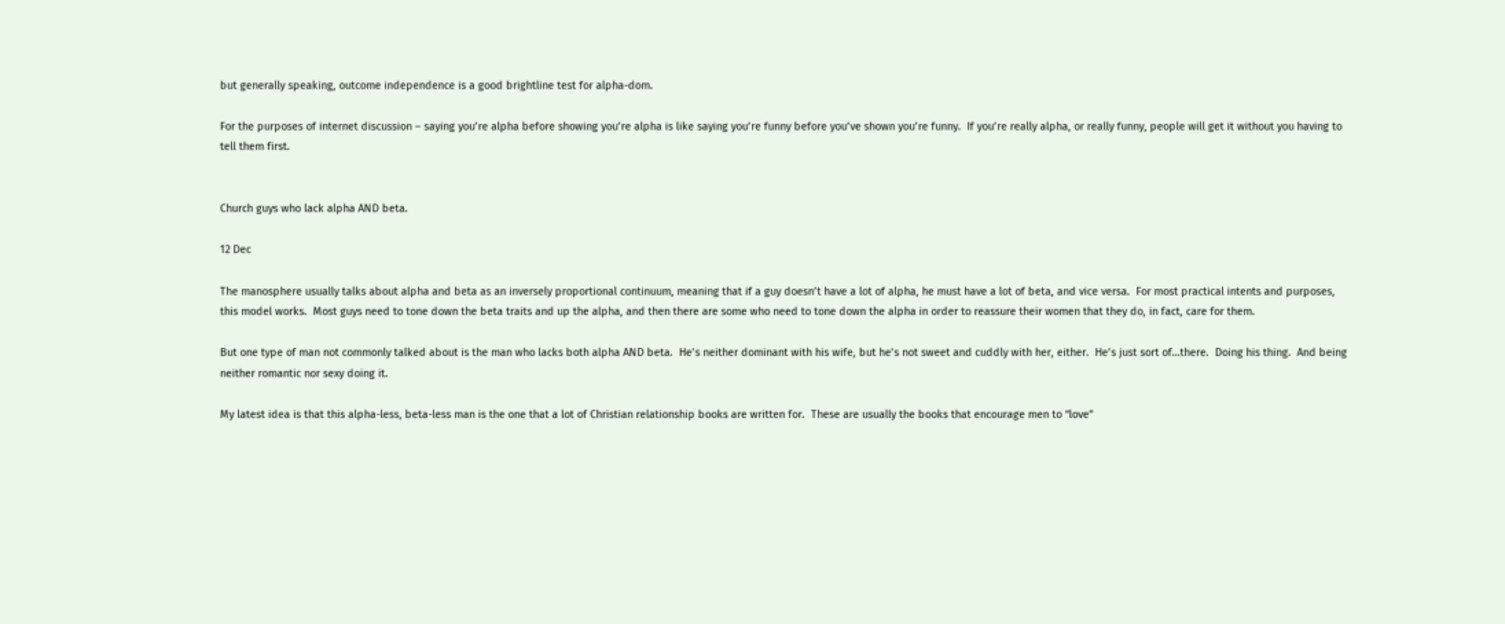but generally speaking, outcome independence is a good brightline test for alpha-dom.

For the purposes of internet discussion – saying you’re alpha before showing you’re alpha is like saying you’re funny before you’ve shown you’re funny.  If you’re really alpha, or really funny, people will get it without you having to tell them first.


Church guys who lack alpha AND beta.

12 Dec

The manosphere usually talks about alpha and beta as an inversely proportional continuum, meaning that if a guy doesn’t have a lot of alpha, he must have a lot of beta, and vice versa.  For most practical intents and purposes, this model works.  Most guys need to tone down the beta traits and up the alpha, and then there are some who need to tone down the alpha in order to reassure their women that they do, in fact, care for them.

But one type of man not commonly talked about is the man who lacks both alpha AND beta.  He’s neither dominant with his wife, but he’s not sweet and cuddly with her, either.  He’s just sort of…there.  Doing his thing.  And being neither romantic nor sexy doing it.

My latest idea is that this alpha-less, beta-less man is the one that a lot of Christian relationship books are written for.  These are usually the books that encourage men to “love”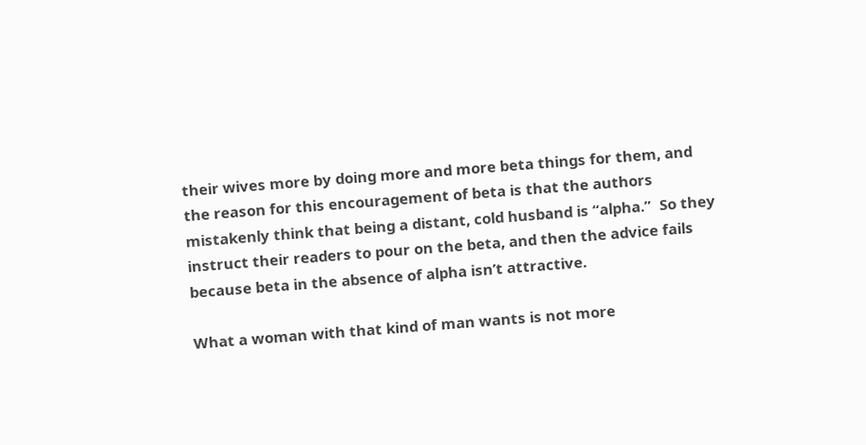their wives more by doing more and more beta things for them, and the reason for this encouragement of beta is that the authors mistakenly think that being a distant, cold husband is “alpha.”  So they instruct their readers to pour on the beta, and then the advice fails because beta in the absence of alpha isn’t attractive.

What a woman with that kind of man wants is not more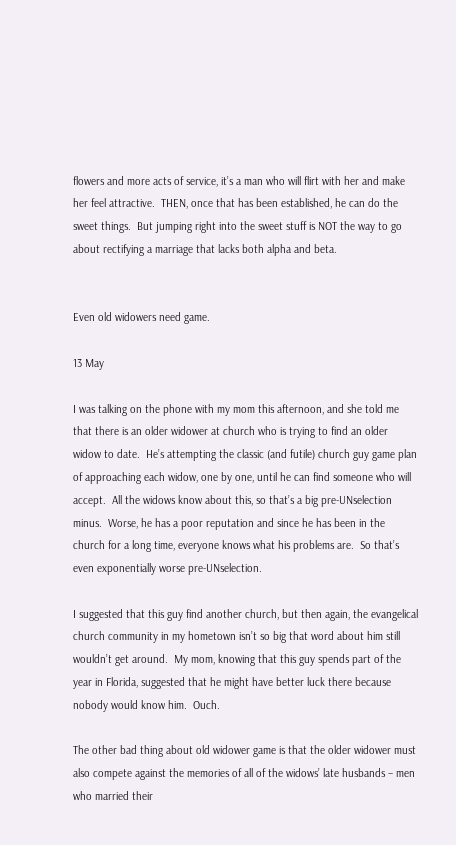flowers and more acts of service, it’s a man who will flirt with her and make her feel attractive.  THEN, once that has been established, he can do the sweet things.  But jumping right into the sweet stuff is NOT the way to go about rectifying a marriage that lacks both alpha and beta.


Even old widowers need game.

13 May

I was talking on the phone with my mom this afternoon, and she told me that there is an older widower at church who is trying to find an older widow to date.  He’s attempting the classic (and futile) church guy game plan of approaching each widow, one by one, until he can find someone who will accept.  All the widows know about this, so that’s a big pre-UNselection minus.  Worse, he has a poor reputation and since he has been in the church for a long time, everyone knows what his problems are.  So that’s even exponentially worse pre-UNselection.

I suggested that this guy find another church, but then again, the evangelical church community in my hometown isn’t so big that word about him still wouldn’t get around.  My mom, knowing that this guy spends part of the year in Florida, suggested that he might have better luck there because nobody would know him.  Ouch.

The other bad thing about old widower game is that the older widower must also compete against the memories of all of the widows’ late husbands – men who married their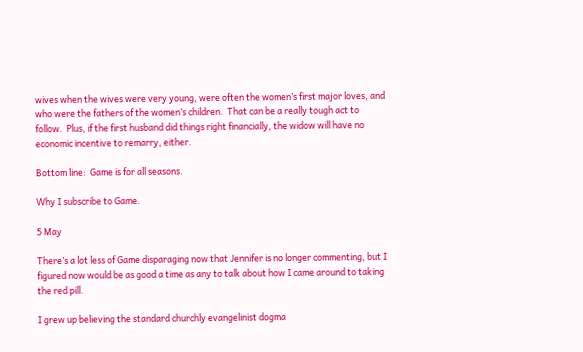wives when the wives were very young, were often the women’s first major loves, and who were the fathers of the women’s children.  That can be a really tough act to follow.  Plus, if the first husband did things right financially, the widow will have no economic incentive to remarry, either.

Bottom line:  Game is for all seasons.

Why I subscribe to Game.

5 May

There’s a lot less of Game disparaging now that Jennifer is no longer commenting, but I figured now would be as good a time as any to talk about how I came around to taking the red pill.

I grew up believing the standard churchly evangelinist dogma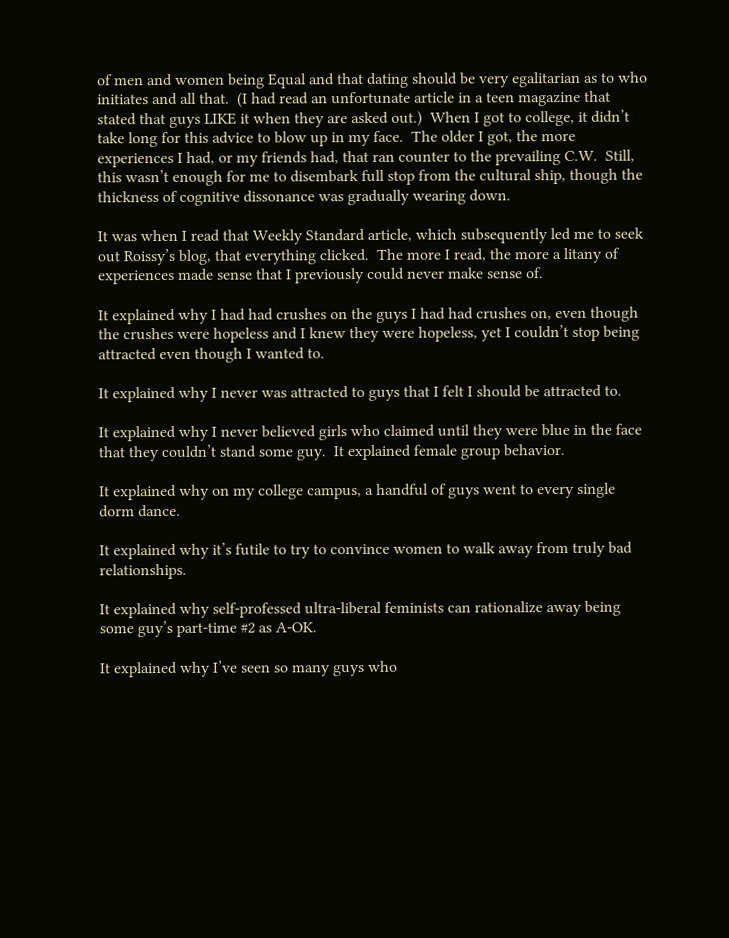of men and women being Equal and that dating should be very egalitarian as to who initiates and all that.  (I had read an unfortunate article in a teen magazine that stated that guys LIKE it when they are asked out.)  When I got to college, it didn’t take long for this advice to blow up in my face.  The older I got, the more experiences I had, or my friends had, that ran counter to the prevailing C.W.  Still, this wasn’t enough for me to disembark full stop from the cultural ship, though the thickness of cognitive dissonance was gradually wearing down.

It was when I read that Weekly Standard article, which subsequently led me to seek out Roissy’s blog, that everything clicked.  The more I read, the more a litany of experiences made sense that I previously could never make sense of.

It explained why I had had crushes on the guys I had had crushes on, even though the crushes were hopeless and I knew they were hopeless, yet I couldn’t stop being attracted even though I wanted to.

It explained why I never was attracted to guys that I felt I should be attracted to.

It explained why I never believed girls who claimed until they were blue in the face that they couldn’t stand some guy.  It explained female group behavior.

It explained why on my college campus, a handful of guys went to every single dorm dance.

It explained why it’s futile to try to convince women to walk away from truly bad relationships.

It explained why self-professed ultra-liberal feminists can rationalize away being some guy’s part-time #2 as A-OK.

It explained why I’ve seen so many guys who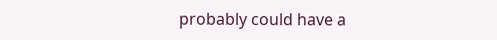probably could have a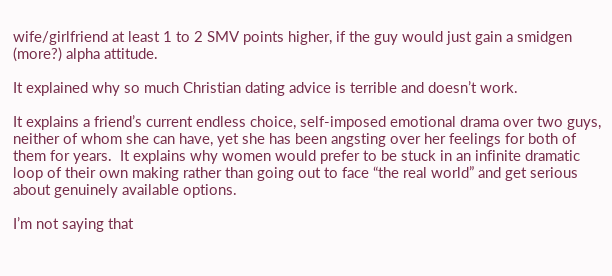wife/girlfriend at least 1 to 2 SMV points higher, if the guy would just gain a smidgen (more?) alpha attitude.

It explained why so much Christian dating advice is terrible and doesn’t work.

It explains a friend’s current endless choice, self-imposed emotional drama over two guys, neither of whom she can have, yet she has been angsting over her feelings for both of them for years.  It explains why women would prefer to be stuck in an infinite dramatic loop of their own making rather than going out to face “the real world” and get serious about genuinely available options.

I’m not saying that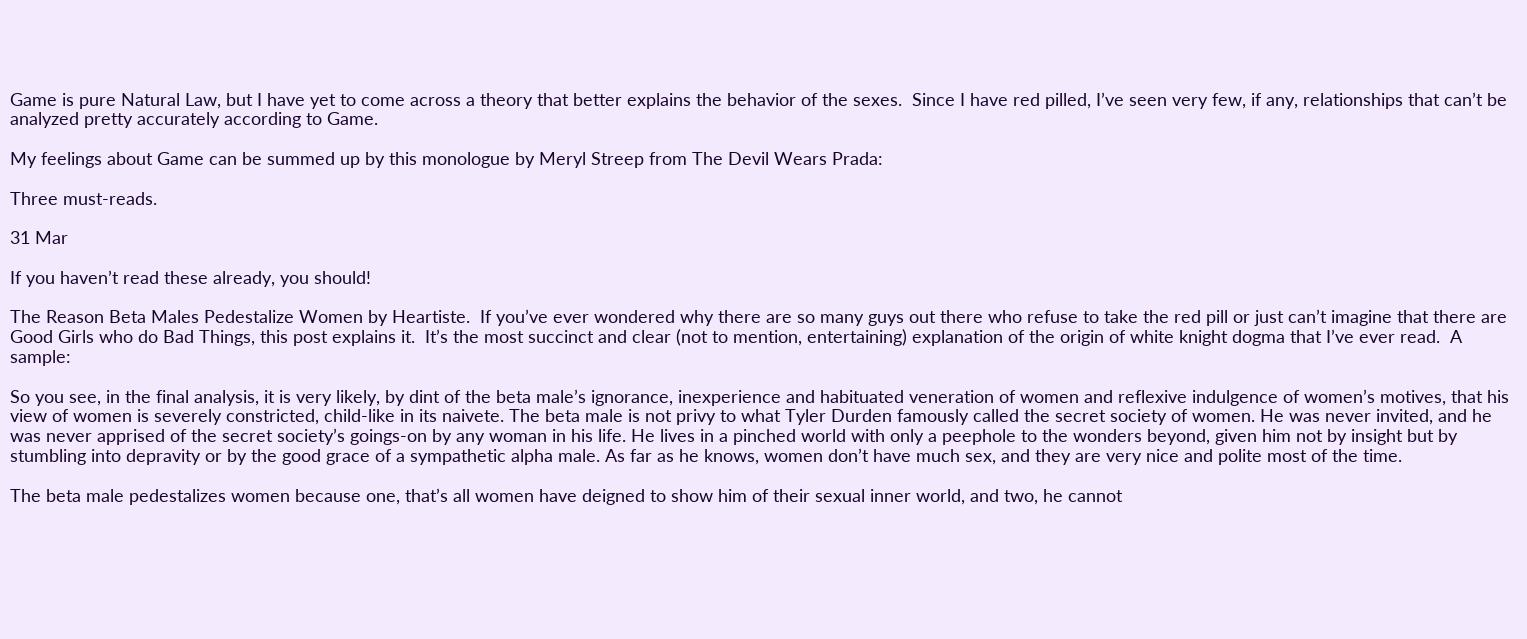Game is pure Natural Law, but I have yet to come across a theory that better explains the behavior of the sexes.  Since I have red pilled, I’ve seen very few, if any, relationships that can’t be analyzed pretty accurately according to Game.

My feelings about Game can be summed up by this monologue by Meryl Streep from The Devil Wears Prada:

Three must-reads.

31 Mar

If you haven’t read these already, you should!

The Reason Beta Males Pedestalize Women by Heartiste.  If you’ve ever wondered why there are so many guys out there who refuse to take the red pill or just can’t imagine that there are Good Girls who do Bad Things, this post explains it.  It’s the most succinct and clear (not to mention, entertaining) explanation of the origin of white knight dogma that I’ve ever read.  A sample:

So you see, in the final analysis, it is very likely, by dint of the beta male’s ignorance, inexperience and habituated veneration of women and reflexive indulgence of women’s motives, that his view of women is severely constricted, child-like in its naivete. The beta male is not privy to what Tyler Durden famously called the secret society of women. He was never invited, and he was never apprised of the secret society’s goings-on by any woman in his life. He lives in a pinched world with only a peephole to the wonders beyond, given him not by insight but by stumbling into depravity or by the good grace of a sympathetic alpha male. As far as he knows, women don’t have much sex, and they are very nice and polite most of the time.

The beta male pedestalizes women because one, that’s all women have deigned to show him of their sexual inner world, and two, he cannot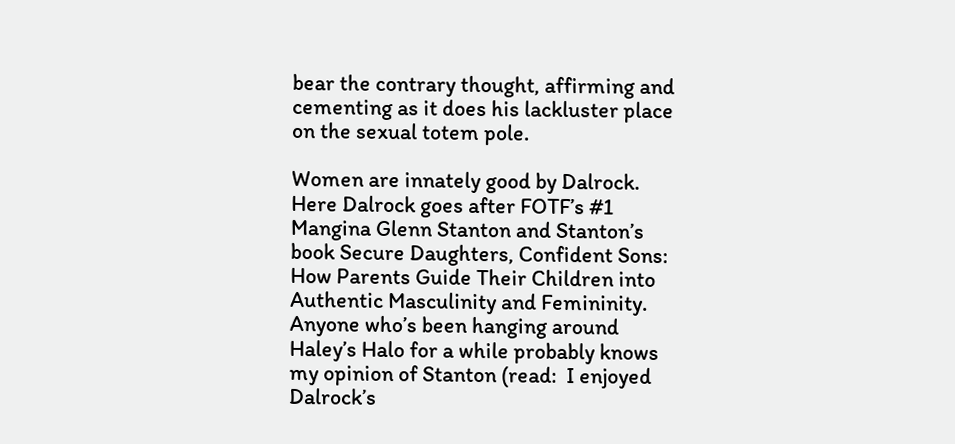bear the contrary thought, affirming and cementing as it does his lackluster place on the sexual totem pole.

Women are innately good by Dalrock.  Here Dalrock goes after FOTF’s #1 Mangina Glenn Stanton and Stanton’s book Secure Daughters, Confident Sons: How Parents Guide Their Children into Authentic Masculinity and Femininity.  Anyone who’s been hanging around Haley’s Halo for a while probably knows my opinion of Stanton (read:  I enjoyed Dalrock’s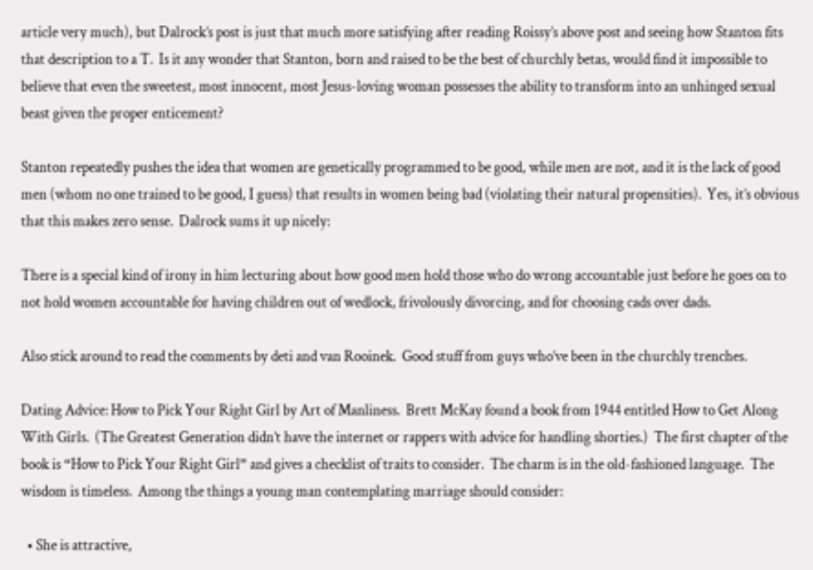article very much), but Dalrock’s post is just that much more satisfying after reading Roissy’s above post and seeing how Stanton fits that description to a T.  Is it any wonder that Stanton, born and raised to be the best of churchly betas, would find it impossible to believe that even the sweetest, most innocent, most Jesus-loving woman possesses the ability to transform into an unhinged sexual beast given the proper enticement?

Stanton repeatedly pushes the idea that women are genetically programmed to be good, while men are not, and it is the lack of good men (whom no one trained to be good, I guess) that results in women being bad (violating their natural propensities).  Yes, it’s obvious that this makes zero sense.  Dalrock sums it up nicely:

There is a special kind of irony in him lecturing about how good men hold those who do wrong accountable just before he goes on to not hold women accountable for having children out of wedlock, frivolously divorcing, and for choosing cads over dads.

Also stick around to read the comments by deti and van Rooinek.  Good stuff from guys who’ve been in the churchly trenches.

Dating Advice: How to Pick Your Right Girl by Art of Manliness.  Brett McKay found a book from 1944 entitled How to Get Along With Girls.  (The Greatest Generation didn’t have the internet or rappers with advice for handling shorties.)  The first chapter of the book is “How to Pick Your Right Girl” and gives a checklist of traits to consider.  The charm is in the old-fashioned language.  The wisdom is timeless.  Among the things a young man contemplating marriage should consider:

  • She is attractive,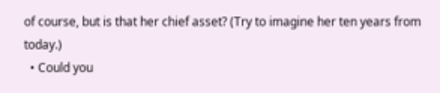of course, but is that her chief asset? (Try to imagine her ten years from today.)
  • Could you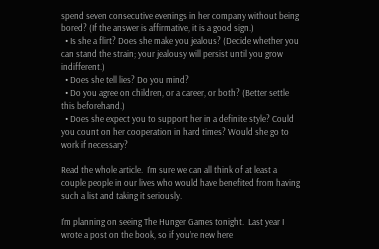spend seven consecutive evenings in her company without being bored? (If the answer is affirmative, it is a good sign.)
  • Is she a flirt? Does she make you jealous? (Decide whether you can stand the strain; your jealousy will persist until you grow indifferent.)
  • Does she tell lies? Do you mind?
  • Do you agree on children, or a career, or both? (Better settle this beforehand.)
  • Does she expect you to support her in a definite style? Could you count on her cooperation in hard times? Would she go to work if necessary?

Read the whole article.  I’m sure we can all think of at least a couple people in our lives who would have benefited from having such a list and taking it seriously.

I’m planning on seeing The Hunger Games tonight.  Last year I wrote a post on the book, so if you’re new here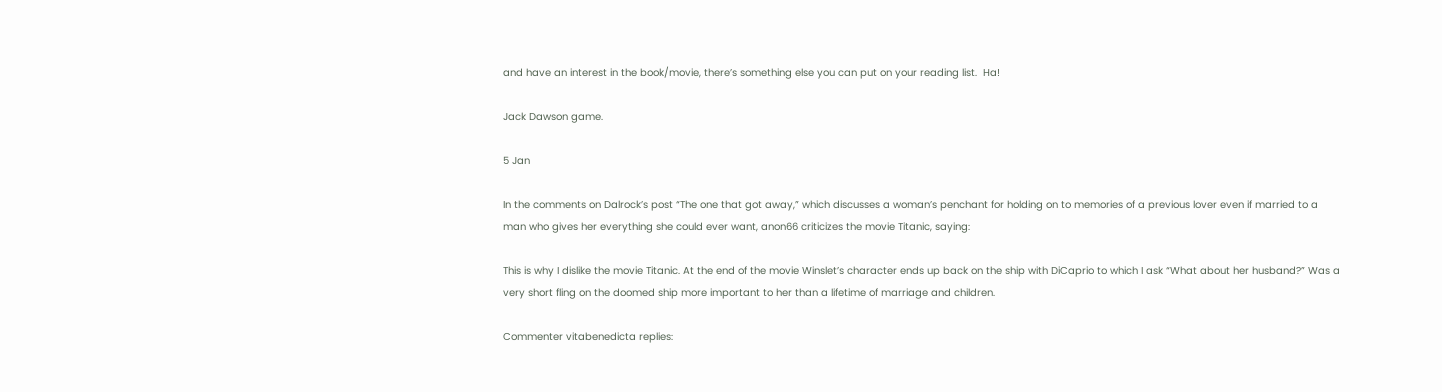and have an interest in the book/movie, there’s something else you can put on your reading list.  Ha!

Jack Dawson game.

5 Jan

In the comments on Dalrock’s post “The one that got away,” which discusses a woman’s penchant for holding on to memories of a previous lover even if married to a man who gives her everything she could ever want, anon66 criticizes the movie Titanic, saying:

This is why I dislike the movie Titanic. At the end of the movie Winslet’s character ends up back on the ship with DiCaprio to which I ask “What about her husband?” Was a very short fling on the doomed ship more important to her than a lifetime of marriage and children.

Commenter vitabenedicta replies: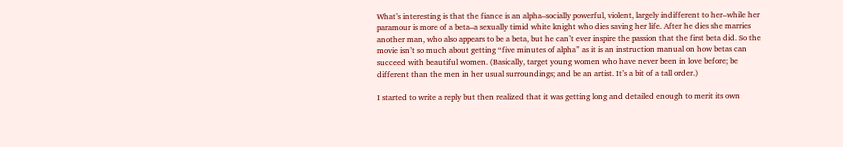What’s interesting is that the fiance is an alpha–socially powerful, violent, largely indifferent to her–while her paramour is more of a beta–a sexually timid white knight who dies saving her life. After he dies she marries another man, who also appears to be a beta, but he can’t ever inspire the passion that the first beta did. So the movie isn’t so much about getting “five minutes of alpha” as it is an instruction manual on how betas can succeed with beautiful women. (Basically, target young women who have never been in love before; be different than the men in her usual surroundings; and be an artist. It’s a bit of a tall order.)

I started to write a reply but then realized that it was getting long and detailed enough to merit its own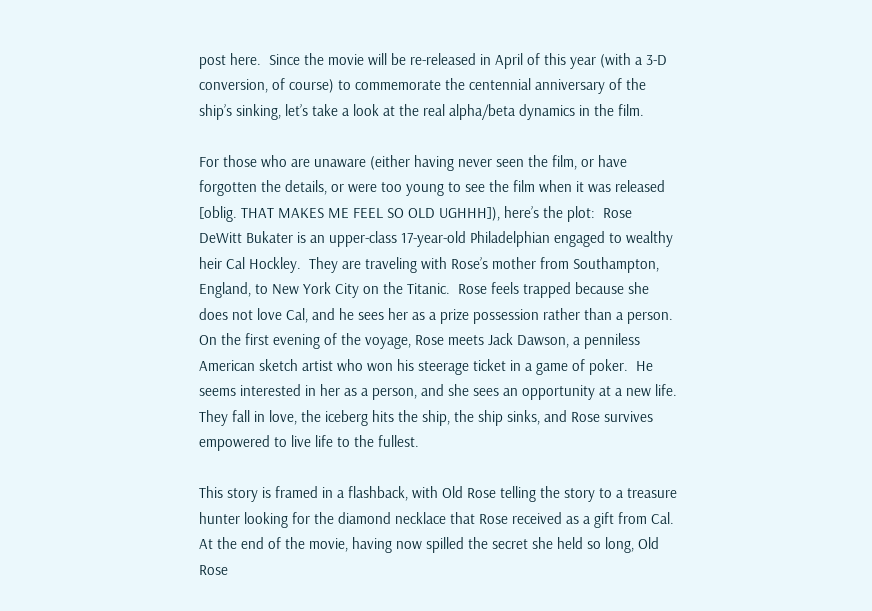post here.  Since the movie will be re-released in April of this year (with a 3-D conversion, of course) to commemorate the centennial anniversary of the ship’s sinking, let’s take a look at the real alpha/beta dynamics in the film.

For those who are unaware (either having never seen the film, or have forgotten the details, or were too young to see the film when it was released [oblig. THAT MAKES ME FEEL SO OLD UGHHH]), here’s the plot:  Rose DeWitt Bukater is an upper-class 17-year-old Philadelphian engaged to wealthy heir Cal Hockley.  They are traveling with Rose’s mother from Southampton, England, to New York City on the Titanic.  Rose feels trapped because she does not love Cal, and he sees her as a prize possession rather than a person.  On the first evening of the voyage, Rose meets Jack Dawson, a penniless American sketch artist who won his steerage ticket in a game of poker.  He seems interested in her as a person, and she sees an opportunity at a new life.  They fall in love, the iceberg hits the ship, the ship sinks, and Rose survives empowered to live life to the fullest.

This story is framed in a flashback, with Old Rose telling the story to a treasure hunter looking for the diamond necklace that Rose received as a gift from Cal.  At the end of the movie, having now spilled the secret she held so long, Old Rose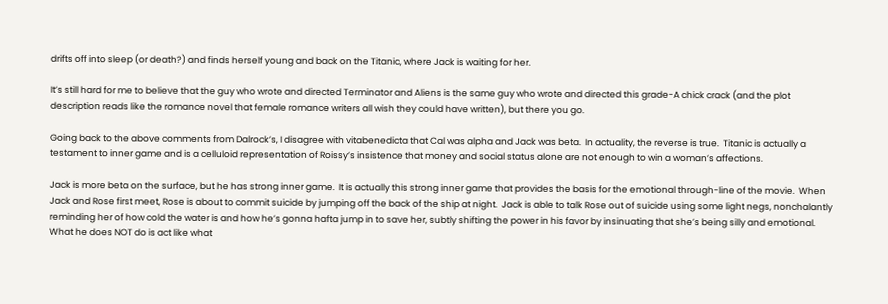drifts off into sleep (or death?) and finds herself young and back on the Titanic, where Jack is waiting for her.

It’s still hard for me to believe that the guy who wrote and directed Terminator and Aliens is the same guy who wrote and directed this grade-A chick crack (and the plot description reads like the romance novel that female romance writers all wish they could have written), but there you go.

Going back to the above comments from Dalrock’s, I disagree with vitabenedicta that Cal was alpha and Jack was beta.  In actuality, the reverse is true.  Titanic is actually a testament to inner game and is a celluloid representation of Roissy’s insistence that money and social status alone are not enough to win a woman’s affections.

Jack is more beta on the surface, but he has strong inner game.  It is actually this strong inner game that provides the basis for the emotional through-line of the movie.  When Jack and Rose first meet, Rose is about to commit suicide by jumping off the back of the ship at night.  Jack is able to talk Rose out of suicide using some light negs, nonchalantly reminding her of how cold the water is and how he’s gonna hafta jump in to save her, subtly shifting the power in his favor by insinuating that she’s being silly and emotional.  What he does NOT do is act like what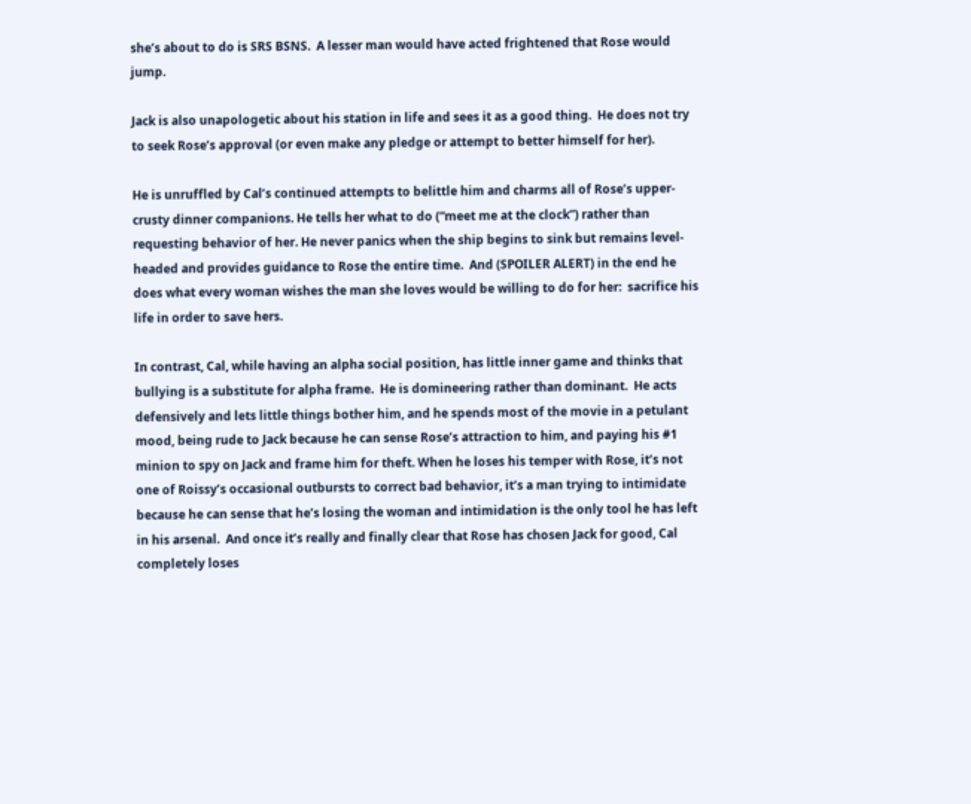she’s about to do is SRS BSNS.  A lesser man would have acted frightened that Rose would jump.

Jack is also unapologetic about his station in life and sees it as a good thing.  He does not try to seek Rose’s approval (or even make any pledge or attempt to better himself for her).

He is unruffled by Cal’s continued attempts to belittle him and charms all of Rose’s upper-crusty dinner companions. He tells her what to do (“meet me at the clock”) rather than requesting behavior of her. He never panics when the ship begins to sink but remains level-headed and provides guidance to Rose the entire time.  And (SPOILER ALERT) in the end he does what every woman wishes the man she loves would be willing to do for her:  sacrifice his life in order to save hers.

In contrast, Cal, while having an alpha social position, has little inner game and thinks that bullying is a substitute for alpha frame.  He is domineering rather than dominant.  He acts defensively and lets little things bother him, and he spends most of the movie in a petulant mood, being rude to Jack because he can sense Rose’s attraction to him, and paying his #1 minion to spy on Jack and frame him for theft. When he loses his temper with Rose, it’s not one of Roissy’s occasional outbursts to correct bad behavior, it’s a man trying to intimidate because he can sense that he’s losing the woman and intimidation is the only tool he has left in his arsenal.  And once it’s really and finally clear that Rose has chosen Jack for good, Cal completely loses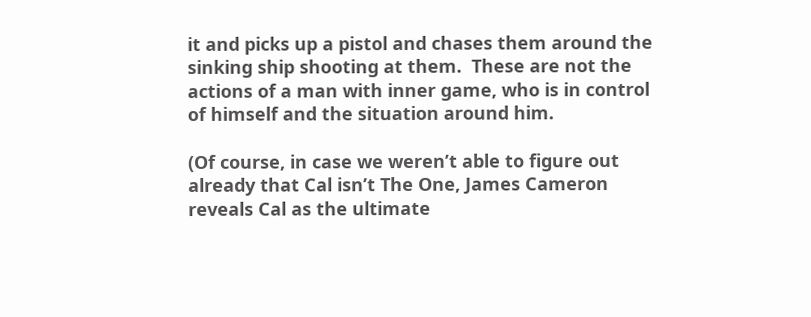it and picks up a pistol and chases them around the sinking ship shooting at them.  These are not the actions of a man with inner game, who is in control of himself and the situation around him.

(Of course, in case we weren’t able to figure out already that Cal isn’t The One, James Cameron reveals Cal as the ultimate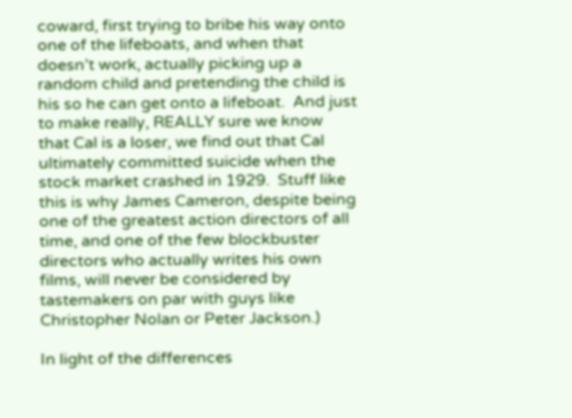coward, first trying to bribe his way onto one of the lifeboats, and when that doesn’t work, actually picking up a random child and pretending the child is his so he can get onto a lifeboat.  And just to make really, REALLY sure we know that Cal is a loser, we find out that Cal ultimately committed suicide when the stock market crashed in 1929.  Stuff like this is why James Cameron, despite being one of the greatest action directors of all time, and one of the few blockbuster directors who actually writes his own films, will never be considered by tastemakers on par with guys like Christopher Nolan or Peter Jackson.)

In light of the differences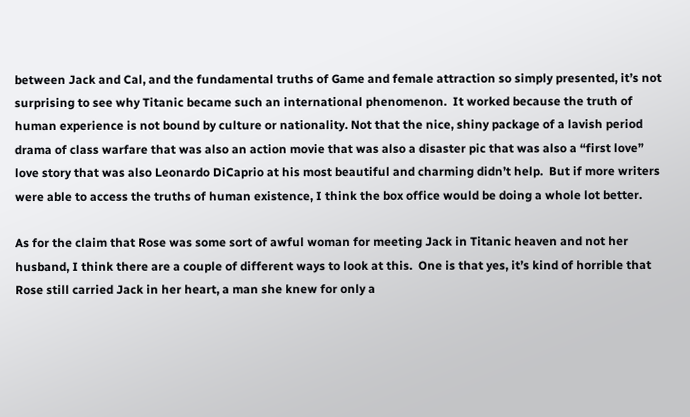between Jack and Cal, and the fundamental truths of Game and female attraction so simply presented, it’s not surprising to see why Titanic became such an international phenomenon.  It worked because the truth of human experience is not bound by culture or nationality. Not that the nice, shiny package of a lavish period drama of class warfare that was also an action movie that was also a disaster pic that was also a “first love” love story that was also Leonardo DiCaprio at his most beautiful and charming didn’t help.  But if more writers were able to access the truths of human existence, I think the box office would be doing a whole lot better.

As for the claim that Rose was some sort of awful woman for meeting Jack in Titanic heaven and not her husband, I think there are a couple of different ways to look at this.  One is that yes, it’s kind of horrible that Rose still carried Jack in her heart, a man she knew for only a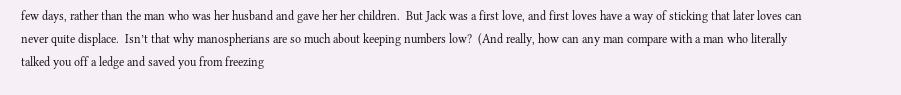few days, rather than the man who was her husband and gave her her children.  But Jack was a first love, and first loves have a way of sticking that later loves can never quite displace.  Isn’t that why manospherians are so much about keeping numbers low?  (And really, how can any man compare with a man who literally talked you off a ledge and saved you from freezing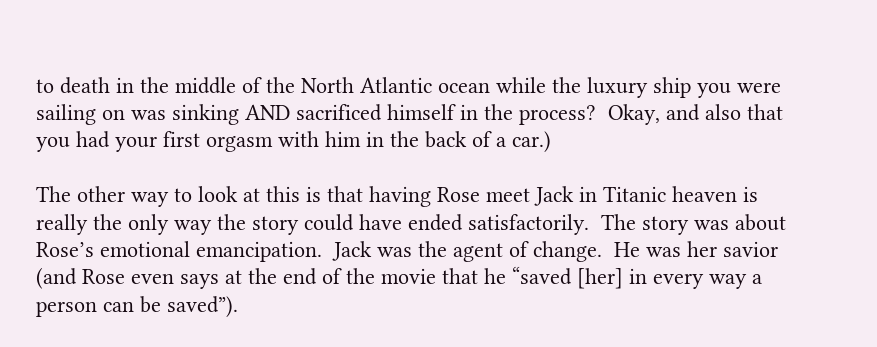to death in the middle of the North Atlantic ocean while the luxury ship you were sailing on was sinking AND sacrificed himself in the process?  Okay, and also that you had your first orgasm with him in the back of a car.)

The other way to look at this is that having Rose meet Jack in Titanic heaven is really the only way the story could have ended satisfactorily.  The story was about Rose’s emotional emancipation.  Jack was the agent of change.  He was her savior (and Rose even says at the end of the movie that he “saved [her] in every way a person can be saved”).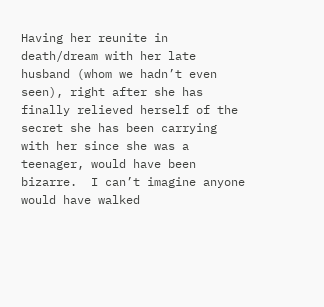Having her reunite in death/dream with her late husband (whom we hadn’t even seen), right after she has finally relieved herself of the secret she has been carrying with her since she was a teenager, would have been bizarre.  I can’t imagine anyone would have walked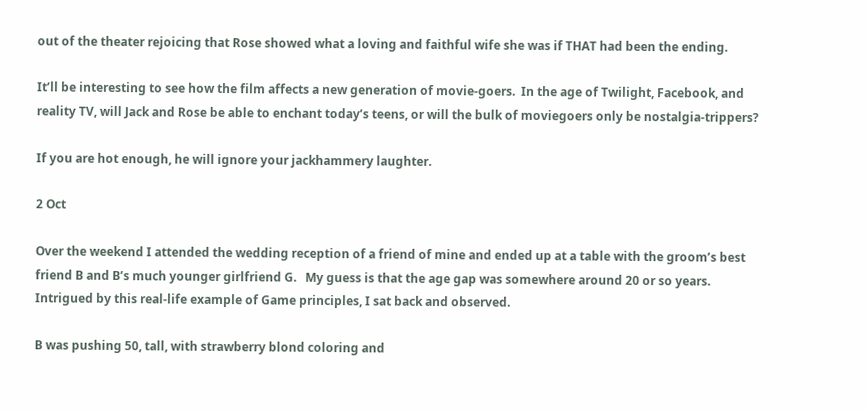out of the theater rejoicing that Rose showed what a loving and faithful wife she was if THAT had been the ending.

It’ll be interesting to see how the film affects a new generation of movie-goers.  In the age of Twilight, Facebook, and reality TV, will Jack and Rose be able to enchant today’s teens, or will the bulk of moviegoers only be nostalgia-trippers?

If you are hot enough, he will ignore your jackhammery laughter.

2 Oct

Over the weekend I attended the wedding reception of a friend of mine and ended up at a table with the groom’s best friend B and B’s much younger girlfriend G.   My guess is that the age gap was somewhere around 20 or so years.  Intrigued by this real-life example of Game principles, I sat back and observed.

B was pushing 50, tall, with strawberry blond coloring and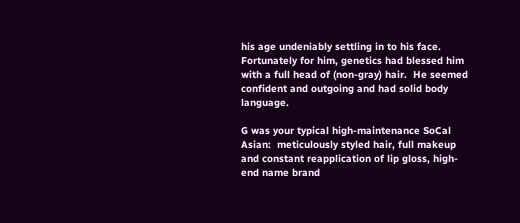his age undeniably settling in to his face.  Fortunately for him, genetics had blessed him with a full head of (non-gray) hair.  He seemed confident and outgoing and had solid body language.

G was your typical high-maintenance SoCal Asian:  meticulously styled hair, full makeup and constant reapplication of lip gloss, high-end name brand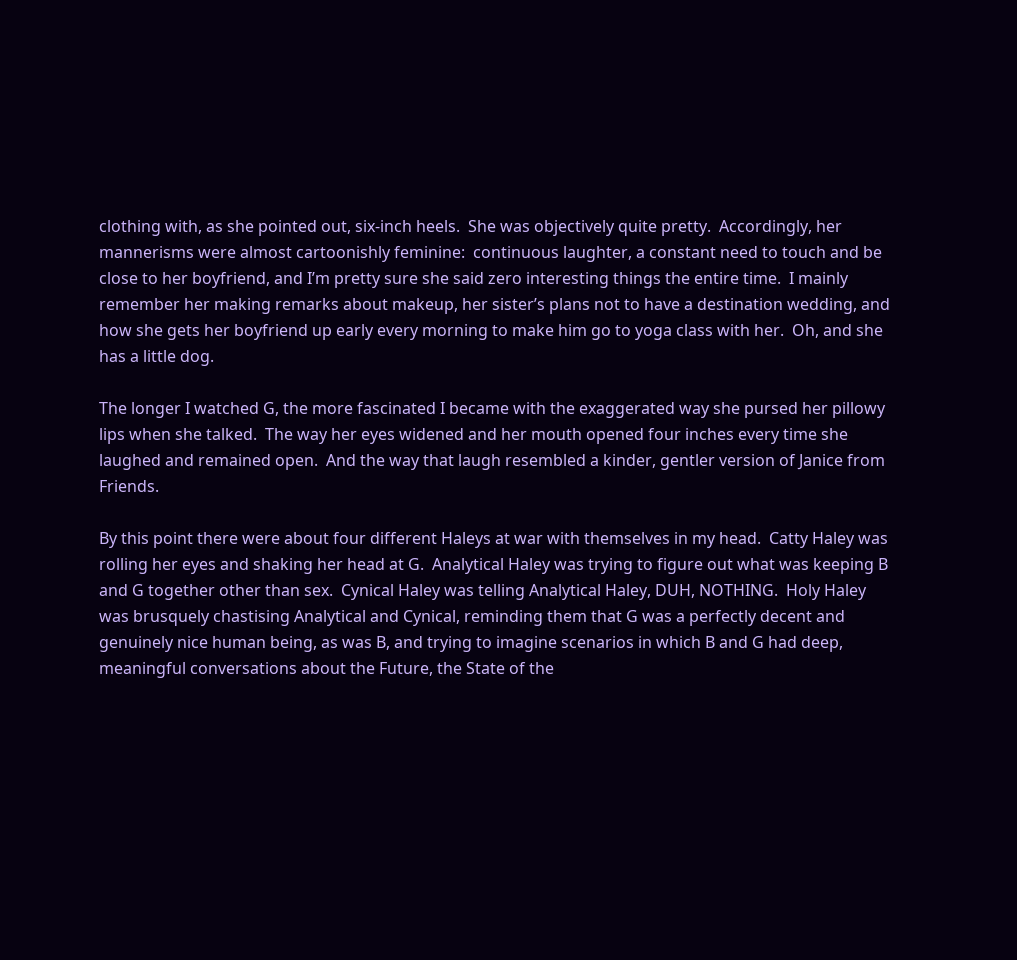clothing with, as she pointed out, six-inch heels.  She was objectively quite pretty.  Accordingly, her mannerisms were almost cartoonishly feminine:  continuous laughter, a constant need to touch and be close to her boyfriend, and I’m pretty sure she said zero interesting things the entire time.  I mainly remember her making remarks about makeup, her sister’s plans not to have a destination wedding, and how she gets her boyfriend up early every morning to make him go to yoga class with her.  Oh, and she has a little dog.

The longer I watched G, the more fascinated I became with the exaggerated way she pursed her pillowy lips when she talked.  The way her eyes widened and her mouth opened four inches every time she laughed and remained open.  And the way that laugh resembled a kinder, gentler version of Janice from Friends.

By this point there were about four different Haleys at war with themselves in my head.  Catty Haley was rolling her eyes and shaking her head at G.  Analytical Haley was trying to figure out what was keeping B and G together other than sex.  Cynical Haley was telling Analytical Haley, DUH, NOTHING.  Holy Haley was brusquely chastising Analytical and Cynical, reminding them that G was a perfectly decent and genuinely nice human being, as was B, and trying to imagine scenarios in which B and G had deep, meaningful conversations about the Future, the State of the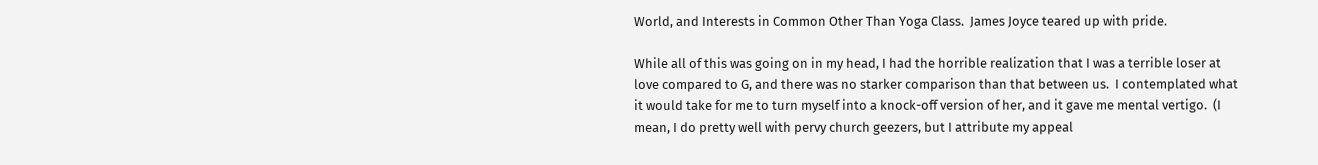World, and Interests in Common Other Than Yoga Class.  James Joyce teared up with pride.

While all of this was going on in my head, I had the horrible realization that I was a terrible loser at love compared to G, and there was no starker comparison than that between us.  I contemplated what it would take for me to turn myself into a knock-off version of her, and it gave me mental vertigo.  (I mean, I do pretty well with pervy church geezers, but I attribute my appeal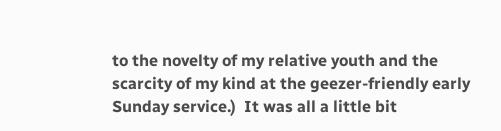to the novelty of my relative youth and the scarcity of my kind at the geezer-friendly early Sunday service.)  It was all a little bit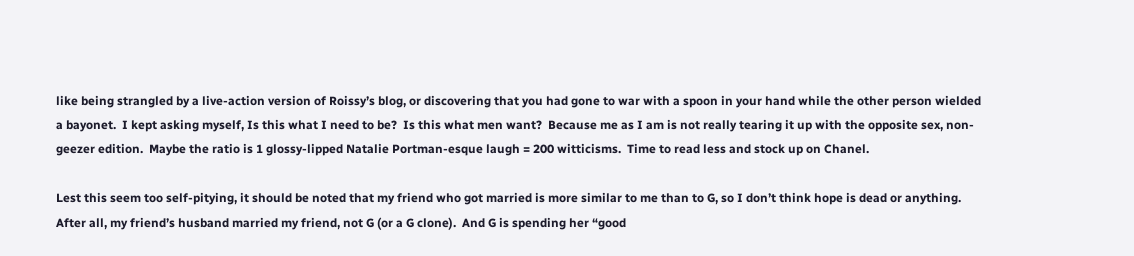like being strangled by a live-action version of Roissy’s blog, or discovering that you had gone to war with a spoon in your hand while the other person wielded a bayonet.  I kept asking myself, Is this what I need to be?  Is this what men want?  Because me as I am is not really tearing it up with the opposite sex, non-geezer edition.  Maybe the ratio is 1 glossy-lipped Natalie Portman-esque laugh = 200 witticisms.  Time to read less and stock up on Chanel.

Lest this seem too self-pitying, it should be noted that my friend who got married is more similar to me than to G, so I don’t think hope is dead or anything.  After all, my friend’s husband married my friend, not G (or a G clone).  And G is spending her “good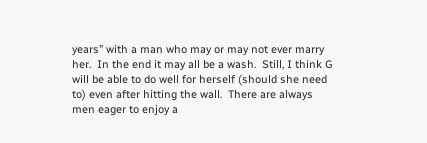years” with a man who may or may not ever marry her.  In the end it may all be a wash.  Still, I think G will be able to do well for herself (should she need to) even after hitting the wall.  There are always men eager to enjoy a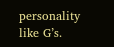personality like G’s.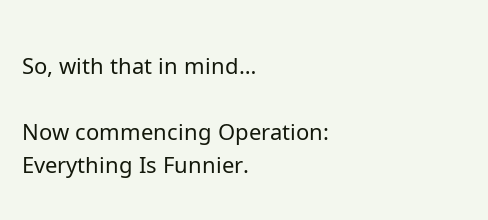So, with that in mind…

Now commencing Operation: Everything Is Funnier.